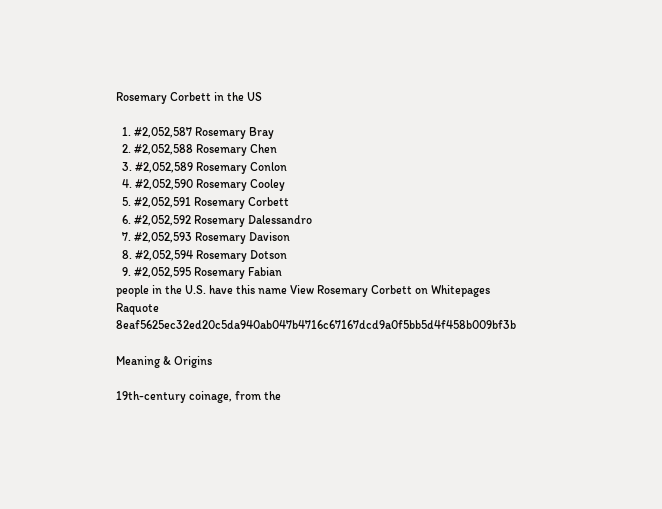Rosemary Corbett in the US

  1. #2,052,587 Rosemary Bray
  2. #2,052,588 Rosemary Chen
  3. #2,052,589 Rosemary Conlon
  4. #2,052,590 Rosemary Cooley
  5. #2,052,591 Rosemary Corbett
  6. #2,052,592 Rosemary Dalessandro
  7. #2,052,593 Rosemary Davison
  8. #2,052,594 Rosemary Dotson
  9. #2,052,595 Rosemary Fabian
people in the U.S. have this name View Rosemary Corbett on Whitepages Raquote 8eaf5625ec32ed20c5da940ab047b4716c67167dcd9a0f5bb5d4f458b009bf3b

Meaning & Origins

19th-century coinage, from the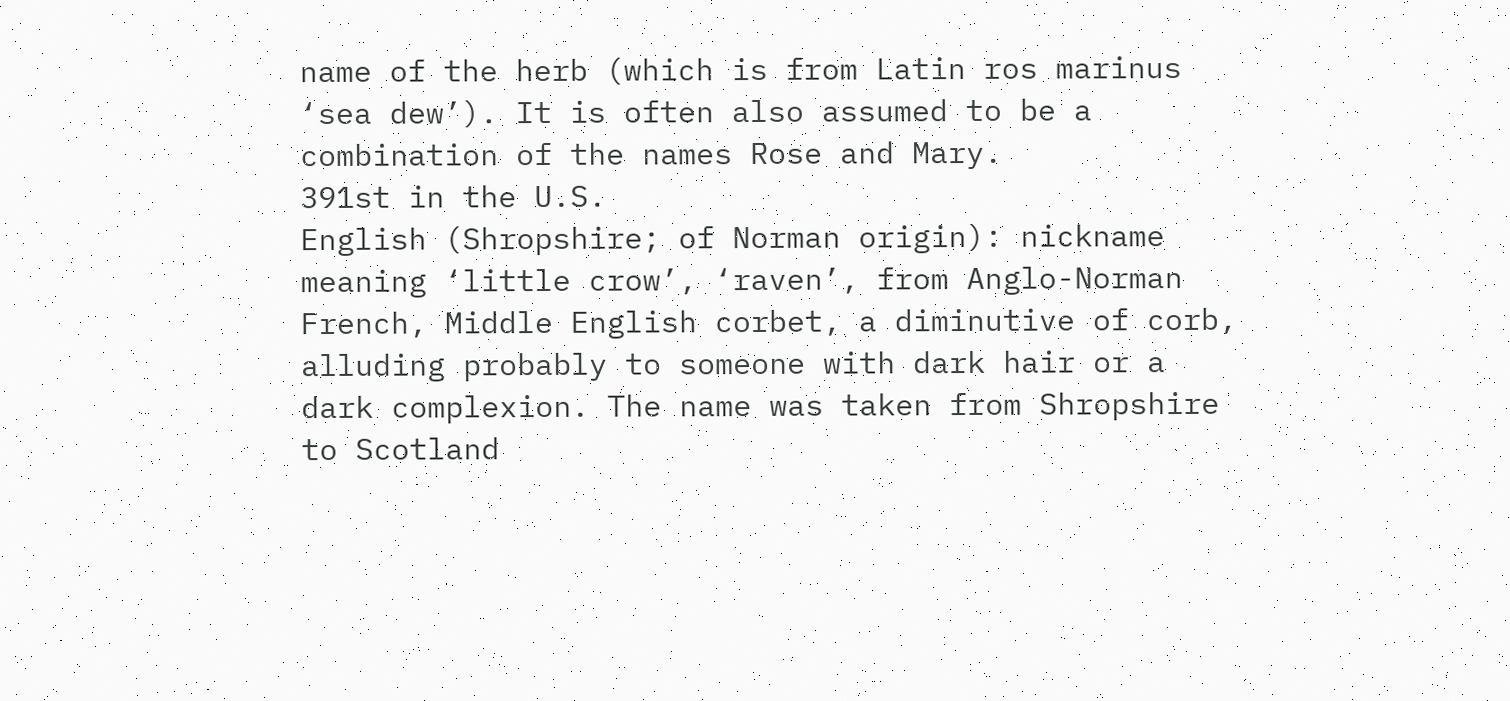name of the herb (which is from Latin ros marinus ‘sea dew’). It is often also assumed to be a combination of the names Rose and Mary.
391st in the U.S.
English (Shropshire; of Norman origin): nickname meaning ‘little crow’, ‘raven’, from Anglo-Norman French, Middle English corbet, a diminutive of corb, alluding probably to someone with dark hair or a dark complexion. The name was taken from Shropshire to Scotland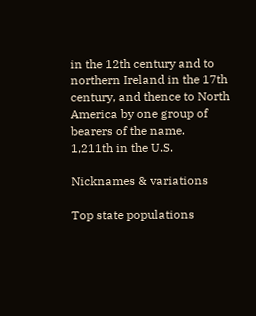in the 12th century and to northern Ireland in the 17th century, and thence to North America by one group of bearers of the name.
1,211th in the U.S.

Nicknames & variations

Top state populations